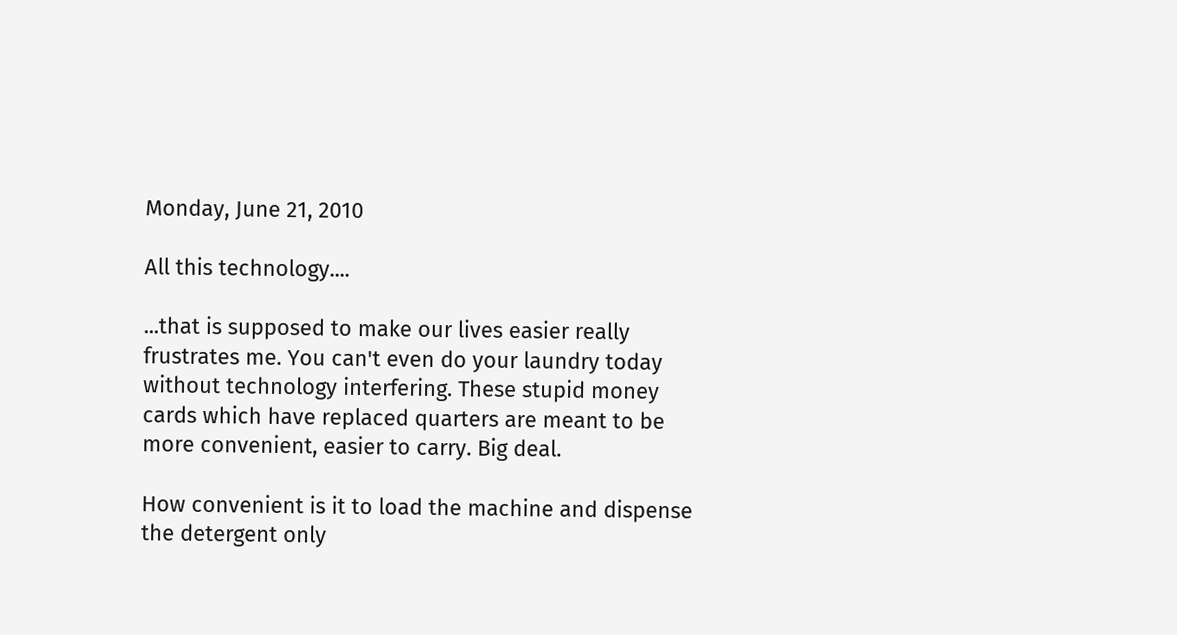Monday, June 21, 2010

All this technology....

...that is supposed to make our lives easier really frustrates me. You can't even do your laundry today without technology interfering. These stupid money cards which have replaced quarters are meant to be more convenient, easier to carry. Big deal.

How convenient is it to load the machine and dispense the detergent only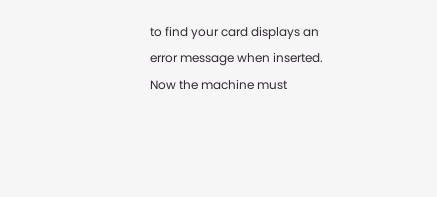to find your card displays an error message when inserted. Now the machine must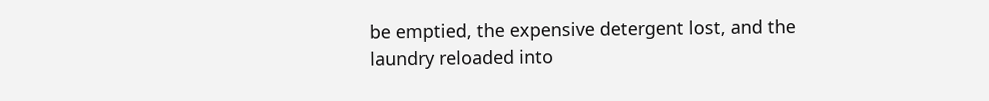be emptied, the expensive detergent lost, and the laundry reloaded into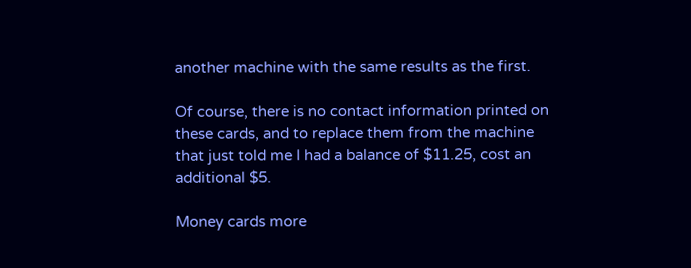another machine with the same results as the first.

Of course, there is no contact information printed on these cards, and to replace them from the machine that just told me I had a balance of $11.25, cost an additional $5.

Money cards more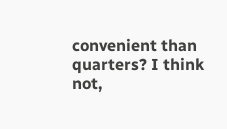convenient than quarters? I think not,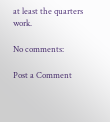at least the quarters work.

No comments:

Post a Comment